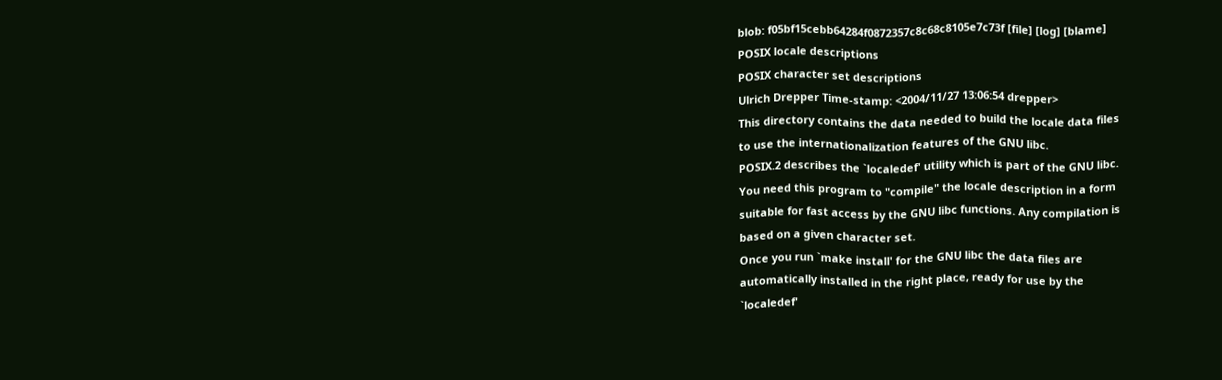blob: f05bf15cebb64284f0872357c8c68c8105e7c73f [file] [log] [blame]
POSIX locale descriptions
POSIX character set descriptions
Ulrich Drepper Time-stamp: <2004/11/27 13:06:54 drepper>
This directory contains the data needed to build the locale data files
to use the internationalization features of the GNU libc.
POSIX.2 describes the `localedef' utility which is part of the GNU libc.
You need this program to "compile" the locale description in a form
suitable for fast access by the GNU libc functions. Any compilation is
based on a given character set.
Once you run `make install' for the GNU libc the data files are
automatically installed in the right place, ready for use by the
`localedef'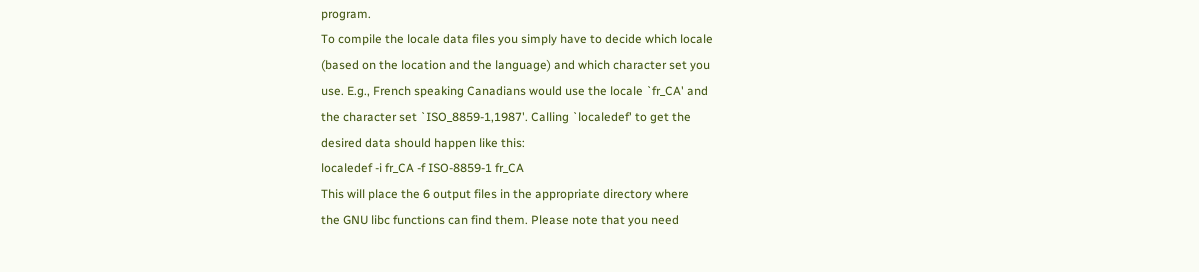program.
To compile the locale data files you simply have to decide which locale
(based on the location and the language) and which character set you
use. E.g., French speaking Canadians would use the locale `fr_CA' and
the character set `ISO_8859-1,1987'. Calling `localedef' to get the
desired data should happen like this:
localedef -i fr_CA -f ISO-8859-1 fr_CA
This will place the 6 output files in the appropriate directory where
the GNU libc functions can find them. Please note that you need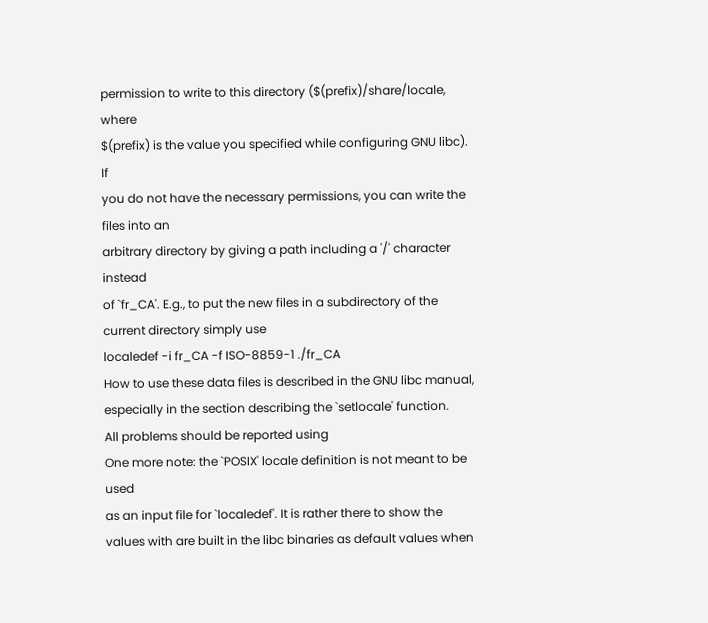permission to write to this directory ($(prefix)/share/locale, where
$(prefix) is the value you specified while configuring GNU libc). If
you do not have the necessary permissions, you can write the files into an
arbitrary directory by giving a path including a '/' character instead
of `fr_CA'. E.g., to put the new files in a subdirectory of the
current directory simply use
localedef -i fr_CA -f ISO-8859-1 ./fr_CA
How to use these data files is described in the GNU libc manual,
especially in the section describing the `setlocale' function.
All problems should be reported using
One more note: the `POSIX' locale definition is not meant to be used
as an input file for `localedef'. It is rather there to show the
values with are built in the libc binaries as default values when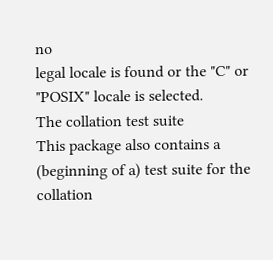no
legal locale is found or the "C" or "POSIX" locale is selected.
The collation test suite
This package also contains a (beginning of a) test suite for the
collation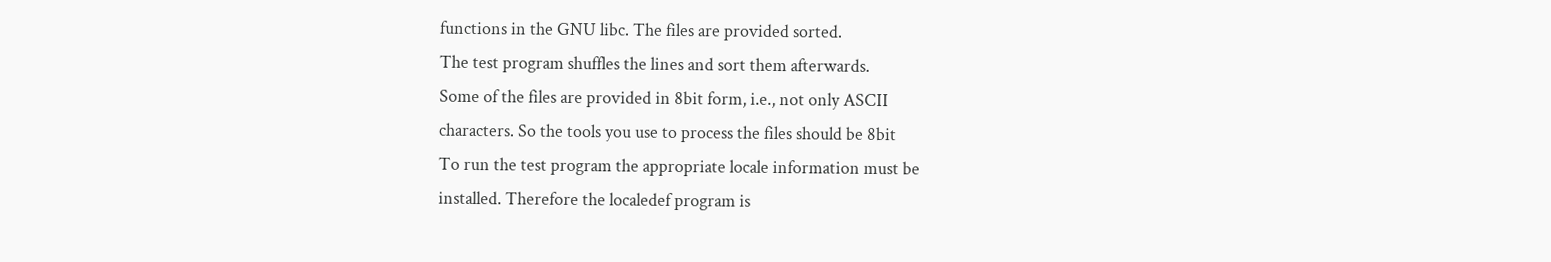functions in the GNU libc. The files are provided sorted.
The test program shuffles the lines and sort them afterwards.
Some of the files are provided in 8bit form, i.e., not only ASCII
characters. So the tools you use to process the files should be 8bit
To run the test program the appropriate locale information must be
installed. Therefore the localedef program is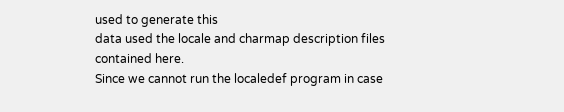used to generate this
data used the locale and charmap description files contained here.
Since we cannot run the localedef program in case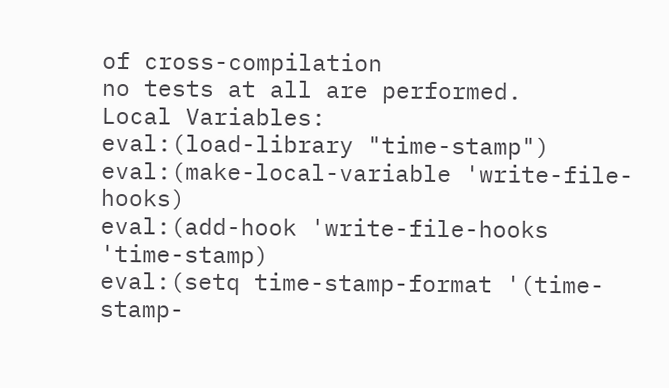of cross-compilation
no tests at all are performed.
Local Variables:
eval:(load-library "time-stamp")
eval:(make-local-variable 'write-file-hooks)
eval:(add-hook 'write-file-hooks 'time-stamp)
eval:(setq time-stamp-format '(time-stamp-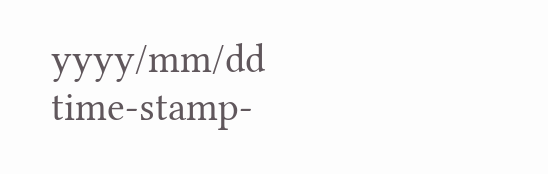yyyy/mm/dd time-stamp-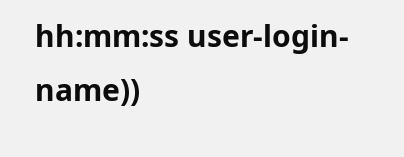hh:mm:ss user-login-name))